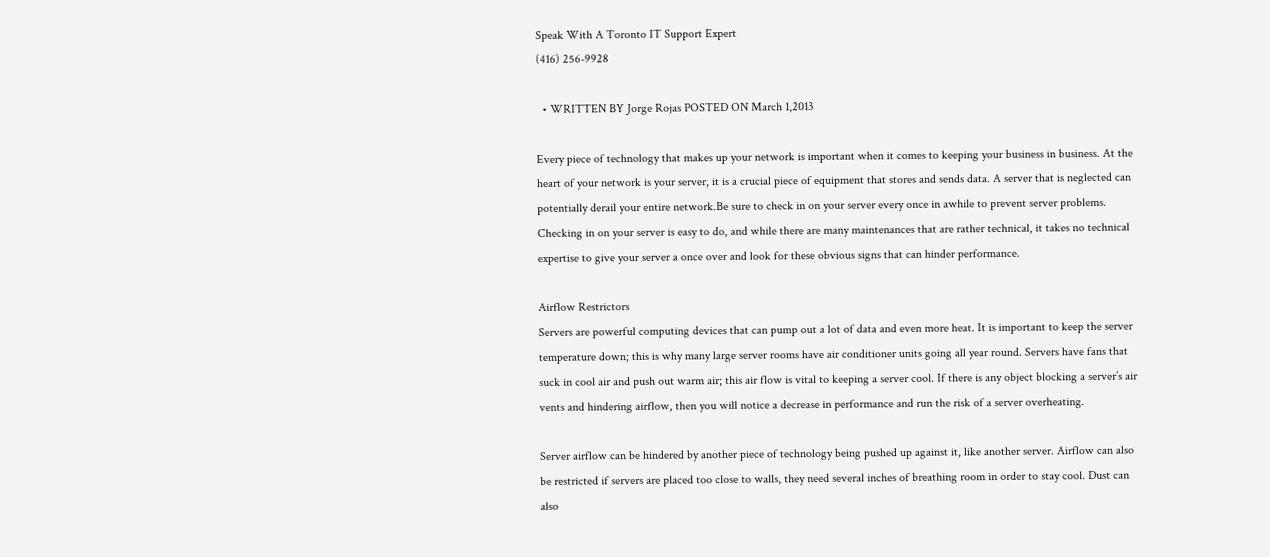Speak With A Toronto IT Support Expert
(416) 256-9928

  • WRITTEN BY Jorge Rojas POSTED ON March 1,2013

Every piece of technology that makes up your network is important when it comes to keeping your business in business. At the heart of your network is your server, it is a crucial piece of equipment that stores and sends data. A server that is neglected can potentially derail your entire network.Be sure to check in on your server every once in awhile to prevent server problems. Checking in on your server is easy to do, and while there are many maintenances that are rather technical, it takes no technical expertise to give your server a once over and look for these obvious signs that can hinder performance.

Airflow Restrictors
Servers are powerful computing devices that can pump out a lot of data and even more heat. It is important to keep the server temperature down; this is why many large server rooms have air conditioner units going all year round. Servers have fans that suck in cool air and push out warm air; this air flow is vital to keeping a server cool. If there is any object blocking a server’s air vents and hindering airflow, then you will notice a decrease in performance and run the risk of a server overheating.

Server airflow can be hindered by another piece of technology being pushed up against it, like another server. Airflow can also be restricted if servers are placed too close to walls, they need several inches of breathing room in order to stay cool. Dust can also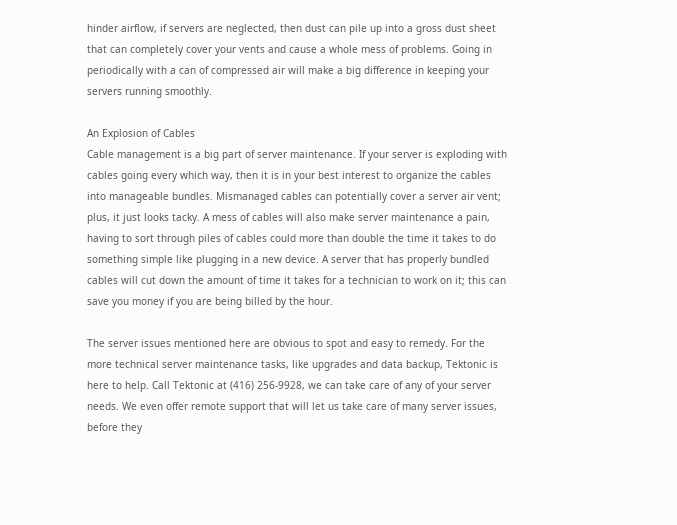hinder airflow, if servers are neglected, then dust can pile up into a gross dust sheet that can completely cover your vents and cause a whole mess of problems. Going in periodically with a can of compressed air will make a big difference in keeping your servers running smoothly.

An Explosion of Cables
Cable management is a big part of server maintenance. If your server is exploding with cables going every which way, then it is in your best interest to organize the cables into manageable bundles. Mismanaged cables can potentially cover a server air vent; plus, it just looks tacky. A mess of cables will also make server maintenance a pain, having to sort through piles of cables could more than double the time it takes to do something simple like plugging in a new device. A server that has properly bundled cables will cut down the amount of time it takes for a technician to work on it; this can save you money if you are being billed by the hour.

The server issues mentioned here are obvious to spot and easy to remedy. For the more technical server maintenance tasks, like upgrades and data backup, Tektonic is here to help. Call Tektonic at (416) 256-9928, we can take care of any of your server needs. We even offer remote support that will let us take care of many server issues, before they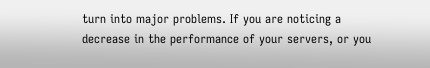turn into major problems. If you are noticing a decrease in the performance of your servers, or you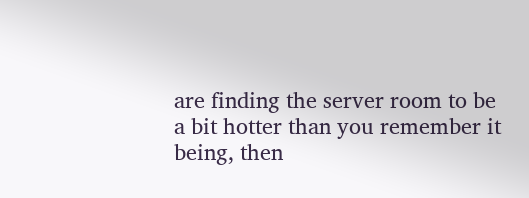are finding the server room to be a bit hotter than you remember it being, then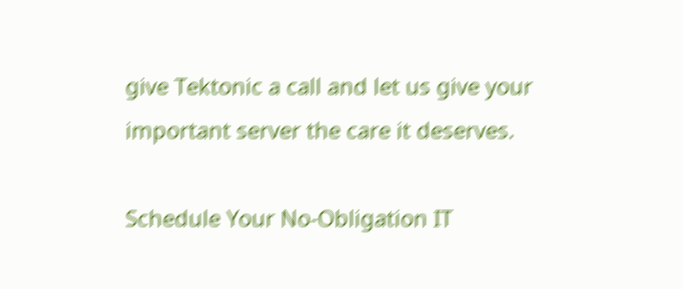give Tektonic a call and let us give your important server the care it deserves.

Schedule Your No-Obligation IT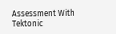Assessment With Tektonic